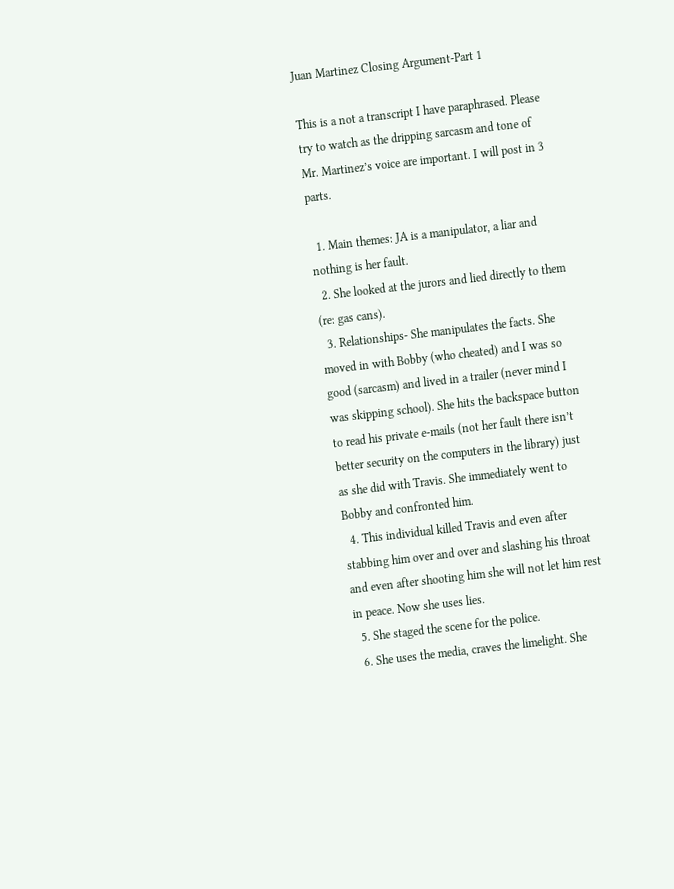Juan Martinez Closing Argument-Part 1

This is a not a transcript I have paraphrased. Please try to watch as the dripping sarcasm and tone of Mr. Martinez’s voice are important. I will post in 3 parts.

  1. Main themes: JA is a manipulator, a liar and nothing is her fault.
  2. She looked at the jurors and lied directly to them (re: gas cans).
  3. Relationships- She manipulates the facts. She moved in with Bobby (who cheated) and I was so good (sarcasm) and lived in a trailer (never mind I was skipping school). She hits the backspace button to read his private e-mails (not her fault there isn’t better security on the computers in the library) just as she did with Travis. She immediately went to Bobby and confronted him.
  4. This individual killed Travis and even after stabbing him over and over and slashing his throat and even after shooting him she will not let him rest in peace. Now she uses lies.
  5. She staged the scene for the police.
  6. She uses the media, craves the limelight. She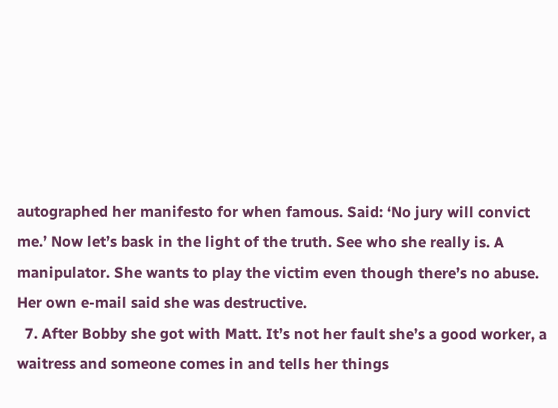autographed her manifesto for when famous. Said: ‘No jury will convict me.’ Now let’s bask in the light of the truth. See who she really is. A manipulator. She wants to play the victim even though there’s no abuse. Her own e-mail said she was destructive.
  7. After Bobby she got with Matt. It’s not her fault she’s a good worker, a waitress and someone comes in and tells her things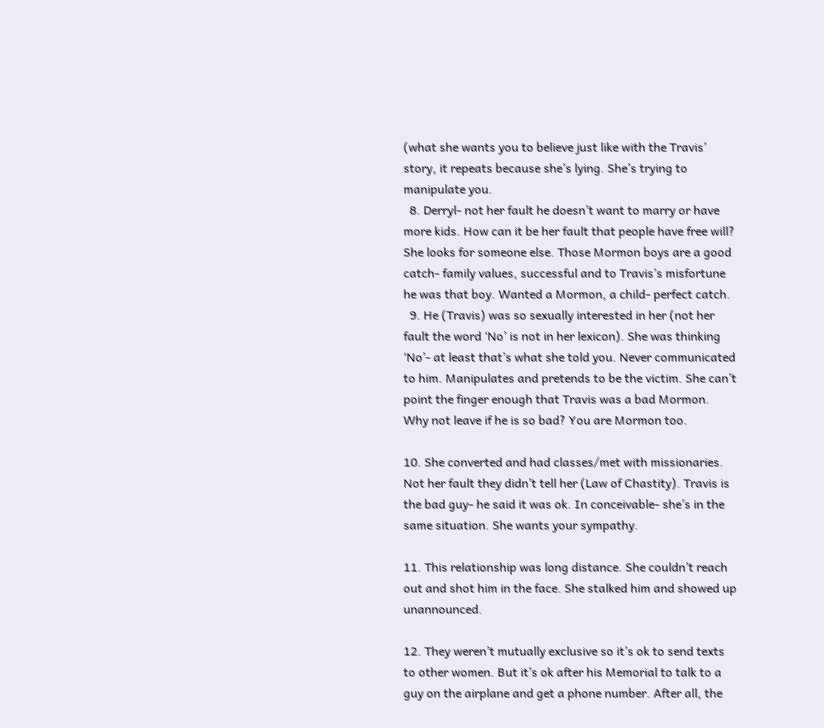(what she wants you to believe just like with the Travis’ story, it repeats because she’s lying. She’s trying to manipulate you.
  8. Derryl- not her fault he doesn’t want to marry or have more kids. How can it be her fault that people have free will? She looks for someone else. Those Mormon boys are a good catch- family values, successful and to Travis’s misfortune he was that boy. Wanted a Mormon, a child- perfect catch.
  9. He (Travis) was so sexually interested in her (not her fault the word ‘No’ is not in her lexicon). She was thinking ‘No’- at least that’s what she told you. Never communicated to him. Manipulates and pretends to be the victim. She can’t point the finger enough that Travis was a bad Mormon. Why not leave if he is so bad? You are Mormon too.

10. She converted and had classes/met with missionaries. Not her fault they didn’t tell her (Law of Chastity). Travis is the bad guy- he said it was ok. In conceivable- she’s in the same situation. She wants your sympathy.

11. This relationship was long distance. She couldn’t reach out and shot him in the face. She stalked him and showed up unannounced.

12. They weren’t mutually exclusive so it’s ok to send texts to other women. But it’s ok after his Memorial to talk to a guy on the airplane and get a phone number. After all, the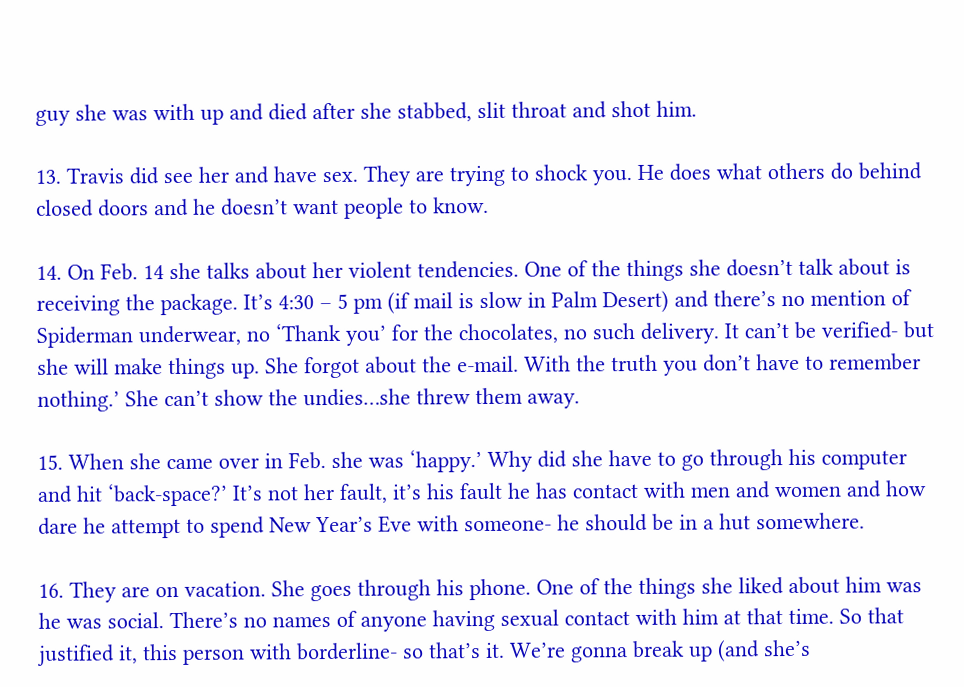guy she was with up and died after she stabbed, slit throat and shot him.

13. Travis did see her and have sex. They are trying to shock you. He does what others do behind closed doors and he doesn’t want people to know.

14. On Feb. 14 she talks about her violent tendencies. One of the things she doesn’t talk about is receiving the package. It’s 4:30 – 5 pm (if mail is slow in Palm Desert) and there’s no mention of Spiderman underwear, no ‘Thank you’ for the chocolates, no such delivery. It can’t be verified- but she will make things up. She forgot about the e-mail. With the truth you don’t have to remember nothing.’ She can’t show the undies…she threw them away.

15. When she came over in Feb. she was ‘happy.’ Why did she have to go through his computer and hit ‘back-space?’ It’s not her fault, it’s his fault he has contact with men and women and how dare he attempt to spend New Year’s Eve with someone- he should be in a hut somewhere.

16. They are on vacation. She goes through his phone. One of the things she liked about him was he was social. There’s no names of anyone having sexual contact with him at that time. So that justified it, this person with borderline- so that’s it. We’re gonna break up (and she’s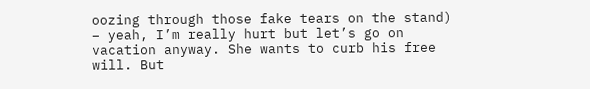oozing through those fake tears on the stand) – yeah, I’m really hurt but let’s go on vacation anyway. She wants to curb his free will. But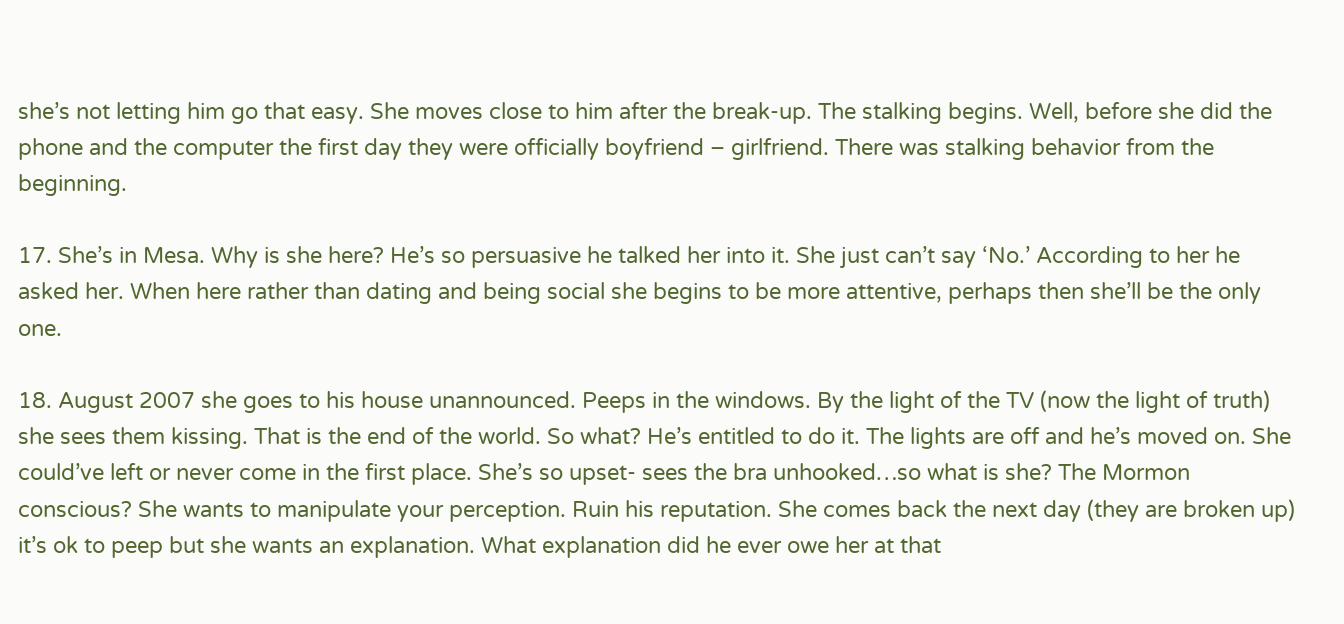she’s not letting him go that easy. She moves close to him after the break-up. The stalking begins. Well, before she did the phone and the computer the first day they were officially boyfriend – girlfriend. There was stalking behavior from the beginning.

17. She’s in Mesa. Why is she here? He’s so persuasive he talked her into it. She just can’t say ‘No.’ According to her he asked her. When here rather than dating and being social she begins to be more attentive, perhaps then she’ll be the only one.

18. August 2007 she goes to his house unannounced. Peeps in the windows. By the light of the TV (now the light of truth) she sees them kissing. That is the end of the world. So what? He’s entitled to do it. The lights are off and he’s moved on. She could’ve left or never come in the first place. She’s so upset- sees the bra unhooked…so what is she? The Mormon conscious? She wants to manipulate your perception. Ruin his reputation. She comes back the next day (they are broken up) it’s ok to peep but she wants an explanation. What explanation did he ever owe her at that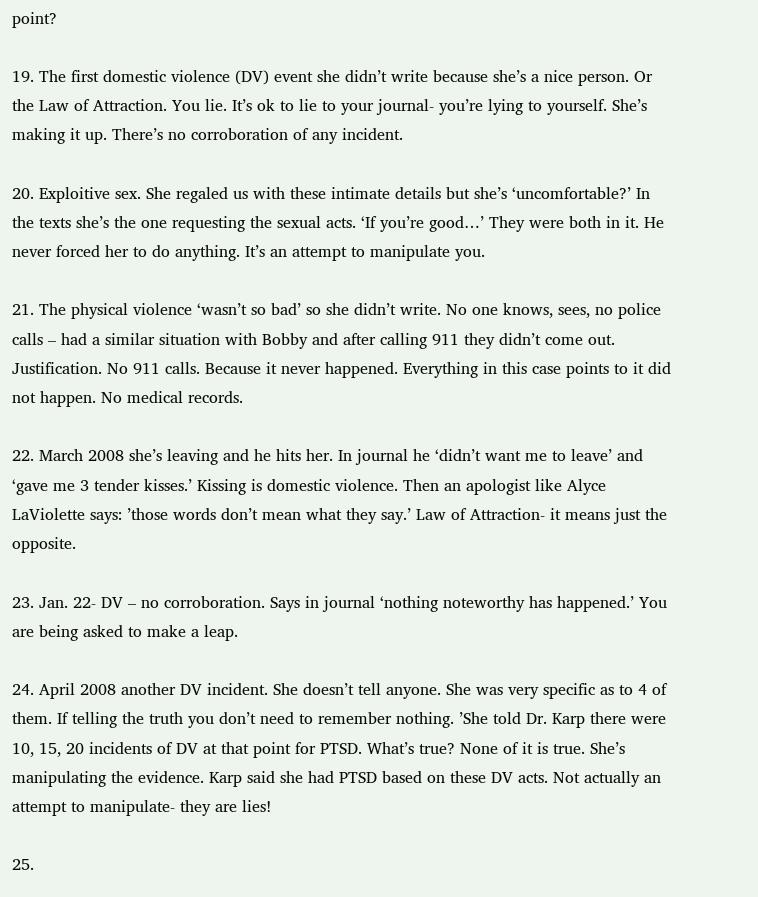point?

19. The first domestic violence (DV) event she didn’t write because she’s a nice person. Or the Law of Attraction. You lie. It’s ok to lie to your journal- you’re lying to yourself. She’s making it up. There’s no corroboration of any incident.

20. Exploitive sex. She regaled us with these intimate details but she’s ‘uncomfortable?’ In the texts she’s the one requesting the sexual acts. ‘If you’re good…’ They were both in it. He never forced her to do anything. It’s an attempt to manipulate you.

21. The physical violence ‘wasn’t so bad’ so she didn’t write. No one knows, sees, no police calls – had a similar situation with Bobby and after calling 911 they didn’t come out. Justification. No 911 calls. Because it never happened. Everything in this case points to it did not happen. No medical records.

22. March 2008 she’s leaving and he hits her. In journal he ‘didn’t want me to leave’ and ‘gave me 3 tender kisses.’ Kissing is domestic violence. Then an apologist like Alyce LaViolette says: ’those words don’t mean what they say.’ Law of Attraction- it means just the opposite.

23. Jan. 22- DV – no corroboration. Says in journal ‘nothing noteworthy has happened.’ You are being asked to make a leap.

24. April 2008 another DV incident. She doesn’t tell anyone. She was very specific as to 4 of them. If telling the truth you don’t need to remember nothing. ’She told Dr. Karp there were 10, 15, 20 incidents of DV at that point for PTSD. What’s true? None of it is true. She’s manipulating the evidence. Karp said she had PTSD based on these DV acts. Not actually an attempt to manipulate- they are lies!

25.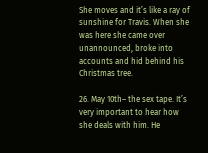She moves and it’s like a ray of sunshine for Travis. When she was here she came over unannounced, broke into accounts and hid behind his Christmas tree.

26. May 10th– the sex tape. It’s very important to hear how she deals with him. He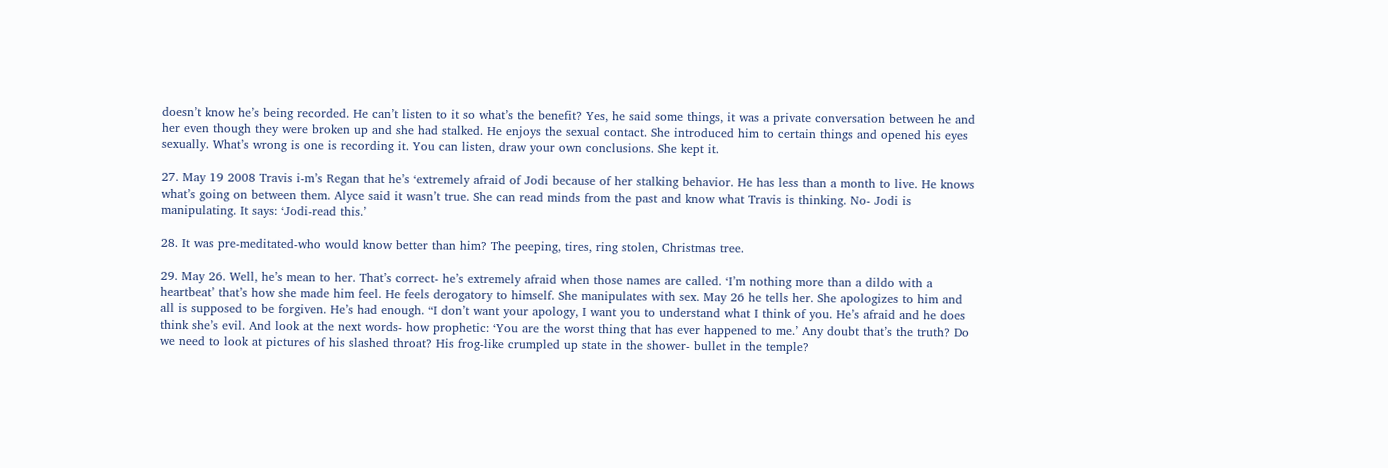doesn’t know he’s being recorded. He can’t listen to it so what’s the benefit? Yes, he said some things, it was a private conversation between he and her even though they were broken up and she had stalked. He enjoys the sexual contact. She introduced him to certain things and opened his eyes sexually. What’s wrong is one is recording it. You can listen, draw your own conclusions. She kept it.

27. May 19 2008 Travis i-m’s Regan that he’s ‘extremely afraid of Jodi because of her stalking behavior. He has less than a month to live. He knows what’s going on between them. Alyce said it wasn’t true. She can read minds from the past and know what Travis is thinking. No- Jodi is manipulating. It says: ‘Jodi-read this.’

28. It was pre-meditated-who would know better than him? The peeping, tires, ring stolen, Christmas tree.

29. May 26. Well, he’s mean to her. That’s correct- he’s extremely afraid when those names are called. ‘I’m nothing more than a dildo with a heartbeat’ that’s how she made him feel. He feels derogatory to himself. She manipulates with sex. May 26 he tells her. She apologizes to him and all is supposed to be forgiven. He’s had enough. “I don’t want your apology, I want you to understand what I think of you. He’s afraid and he does think she’s evil. And look at the next words- how prophetic: ‘You are the worst thing that has ever happened to me.’ Any doubt that’s the truth? Do we need to look at pictures of his slashed throat? His frog-like crumpled up state in the shower- bullet in the temple?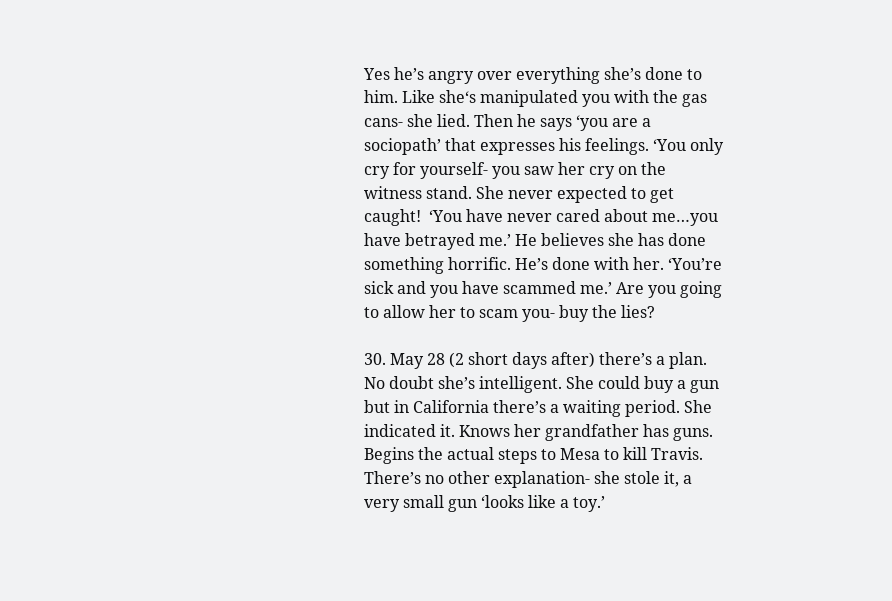Yes he’s angry over everything she’s done to him. Like she‘s manipulated you with the gas cans- she lied. Then he says ‘you are a sociopath’ that expresses his feelings. ‘You only cry for yourself- you saw her cry on the witness stand. She never expected to get caught!  ‘You have never cared about me…you have betrayed me.’ He believes she has done something horrific. He’s done with her. ‘You’re sick and you have scammed me.’ Are you going to allow her to scam you- buy the lies?

30. May 28 (2 short days after) there’s a plan. No doubt she’s intelligent. She could buy a gun but in California there’s a waiting period. She indicated it. Knows her grandfather has guns. Begins the actual steps to Mesa to kill Travis. There’s no other explanation- she stole it, a very small gun ‘looks like a toy.’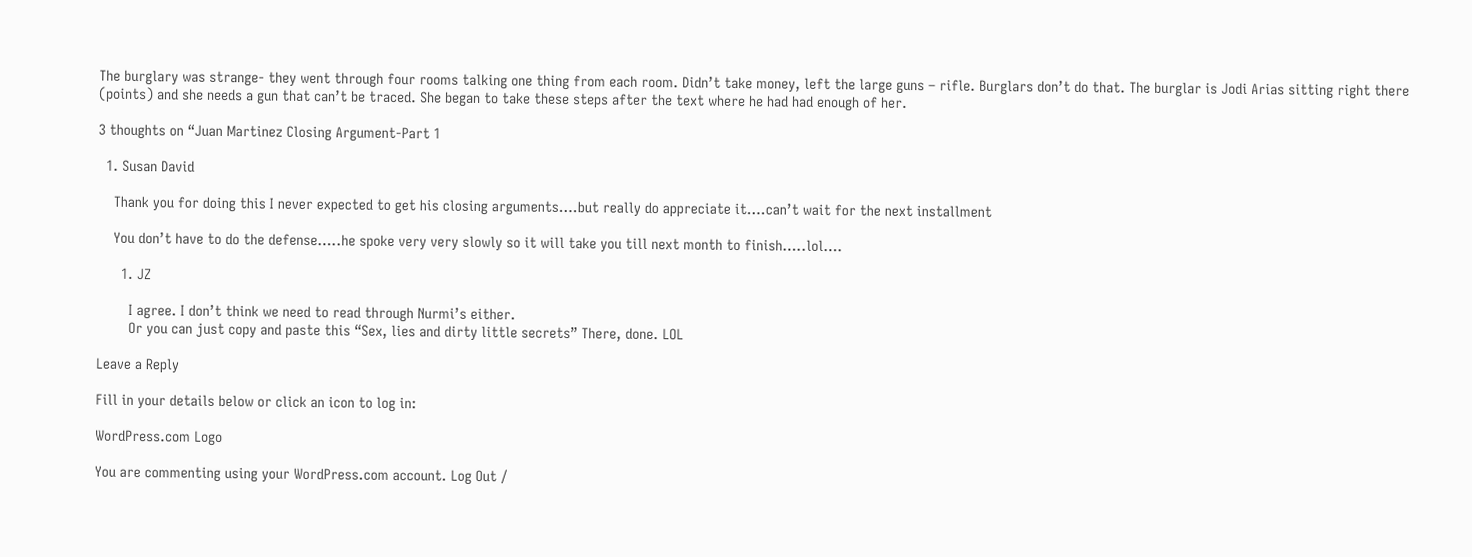The burglary was strange- they went through four rooms talking one thing from each room. Didn’t take money, left the large guns – rifle. Burglars don’t do that. The burglar is Jodi Arias sitting right there (points) and she needs a gun that can’t be traced. She began to take these steps after the text where he had had enough of her.

3 thoughts on “Juan Martinez Closing Argument-Part 1

  1. Susan David

    Thank you for doing this I never expected to get his closing arguments….but really do appreciate it….can’t wait for the next installment

    You don’t have to do the defense…..he spoke very very slowly so it will take you till next month to finish…..lol….

      1. JZ

        I agree. I don’t think we need to read through Nurmi’s either.
        Or you can just copy and paste this “Sex, lies and dirty little secrets” There, done. LOL

Leave a Reply

Fill in your details below or click an icon to log in:

WordPress.com Logo

You are commenting using your WordPress.com account. Log Out /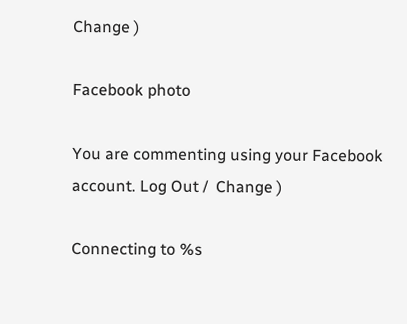Change )

Facebook photo

You are commenting using your Facebook account. Log Out /  Change )

Connecting to %s